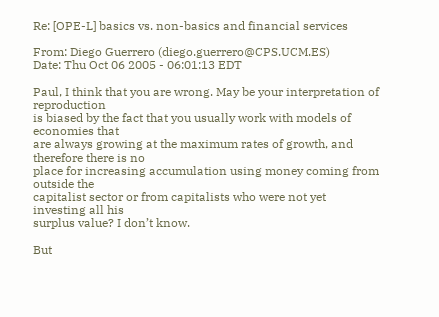Re: [OPE-L] basics vs. non-basics and financial services

From: Diego Guerrero (diego.guerrero@CPS.UCM.ES)
Date: Thu Oct 06 2005 - 06:01:13 EDT

Paul, I think that you are wrong. May be your interpretation of reproduction
is biased by the fact that you usually work with models of economies that
are always growing at the maximum rates of growth, and therefore there is no
place for increasing accumulation using money coming from outside the
capitalist sector or from capitalists who were not yet investing all his
surplus value? I don’t know.

But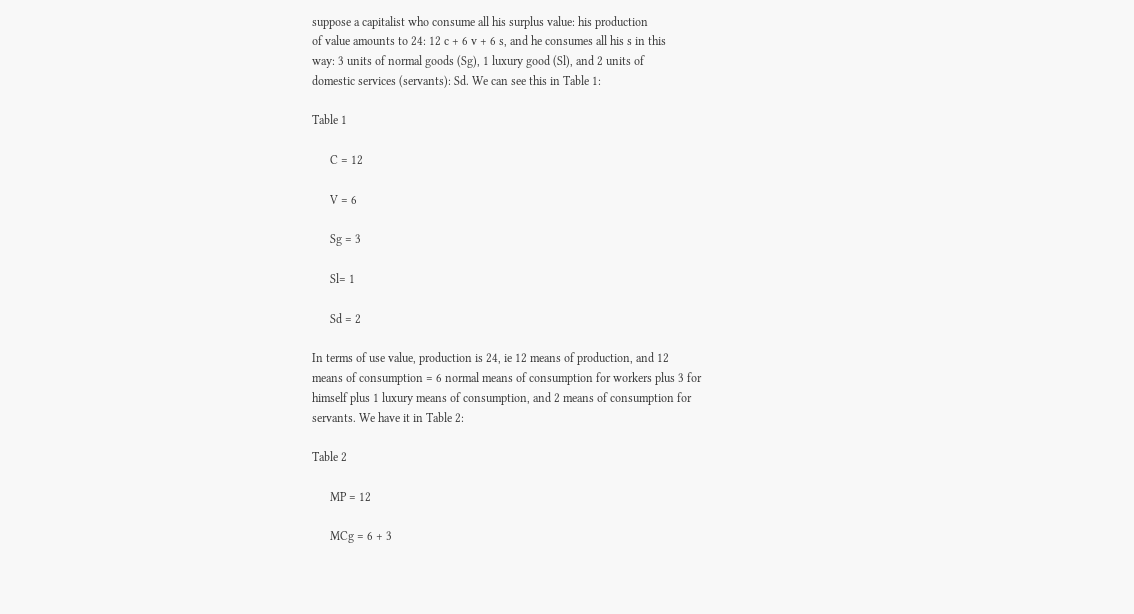suppose a capitalist who consume all his surplus value: his production
of value amounts to 24: 12 c + 6 v + 6 s, and he consumes all his s in this
way: 3 units of normal goods (Sg), 1 luxury good (Sl), and 2 units of
domestic services (servants): Sd. We can see this in Table 1:

Table 1

      C = 12

      V = 6

      Sg = 3

      Sl= 1

      Sd = 2

In terms of use value, production is 24, ie 12 means of production, and 12
means of consumption = 6 normal means of consumption for workers plus 3 for
himself plus 1 luxury means of consumption, and 2 means of consumption for
servants. We have it in Table 2:

Table 2

      MP = 12

      MCg = 6 + 3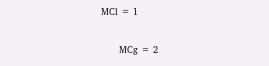MCl = 1

      MCg = 2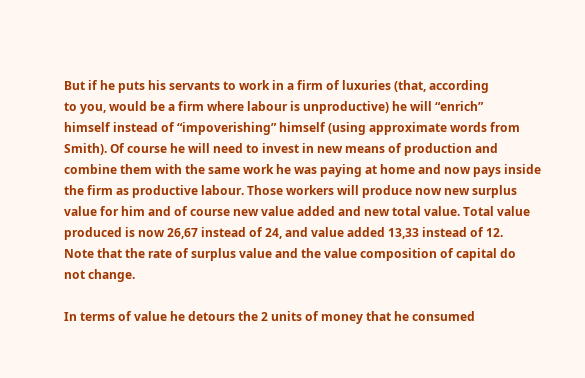But if he puts his servants to work in a firm of luxuries (that, according
to you, would be a firm where labour is unproductive) he will “enrich”
himself instead of “impoverishing” himself (using approximate words from
Smith). Of course he will need to invest in new means of production and
combine them with the same work he was paying at home and now pays inside
the firm as productive labour. Those workers will produce now new surplus
value for him and of course new value added and new total value. Total value
produced is now 26,67 instead of 24, and value added 13,33 instead of 12.
Note that the rate of surplus value and the value composition of capital do
not change.

In terms of value he detours the 2 units of money that he consumed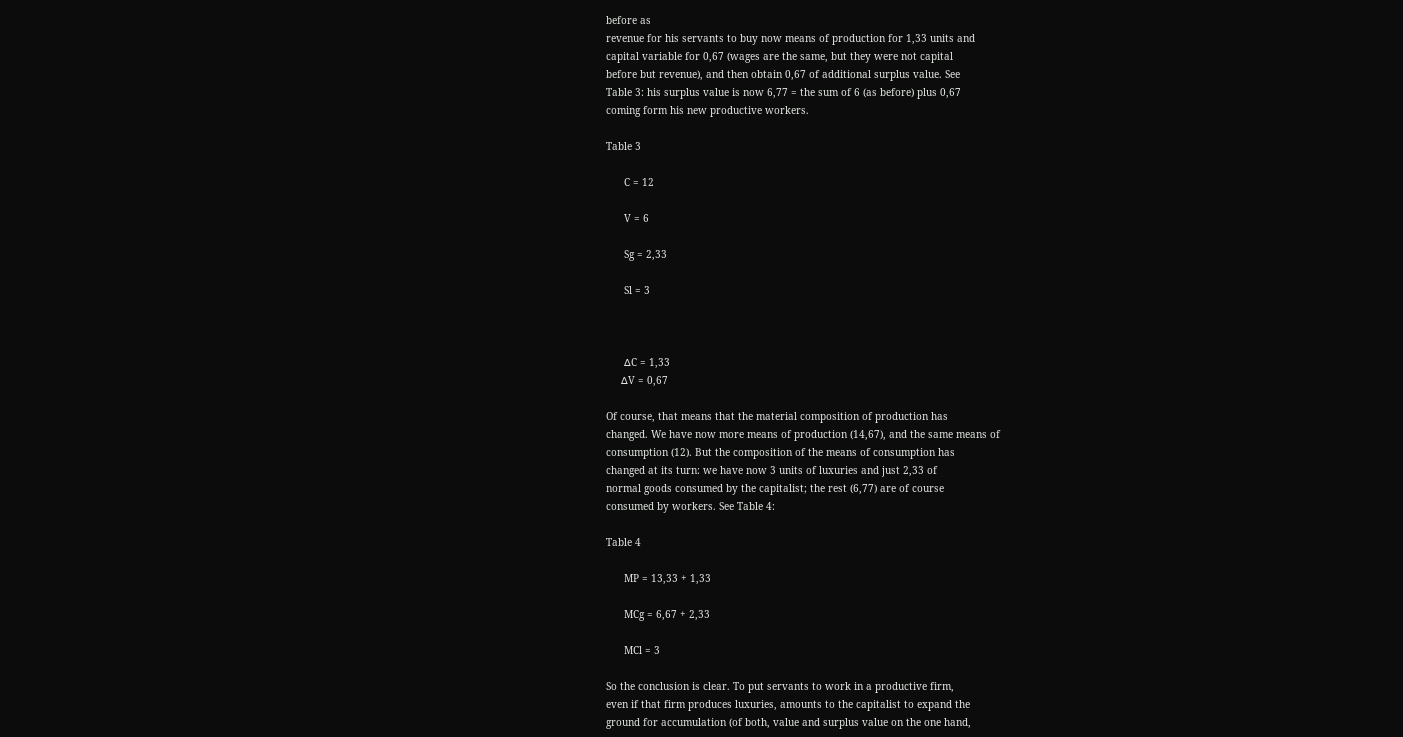before as
revenue for his servants to buy now means of production for 1,33 units and
capital variable for 0,67 (wages are the same, but they were not capital
before but revenue), and then obtain 0,67 of additional surplus value. See
Table 3: his surplus value is now 6,77 = the sum of 6 (as before) plus 0,67
coming form his new productive workers.

Table 3

      C = 12

      V = 6

      Sg = 2,33

      Sl = 3



      ∆C = 1,33
     ∆V = 0,67

Of course, that means that the material composition of production has
changed. We have now more means of production (14,67), and the same means of
consumption (12). But the composition of the means of consumption has
changed at its turn: we have now 3 units of luxuries and just 2,33 of
normal goods consumed by the capitalist; the rest (6,77) are of course
consumed by workers. See Table 4:

Table 4

      MP = 13,33 + 1,33

      MCg = 6,67 + 2,33

      MCl = 3

So the conclusion is clear. To put servants to work in a productive firm,
even if that firm produces luxuries, amounts to the capitalist to expand the
ground for accumulation (of both, value and surplus value on the one hand,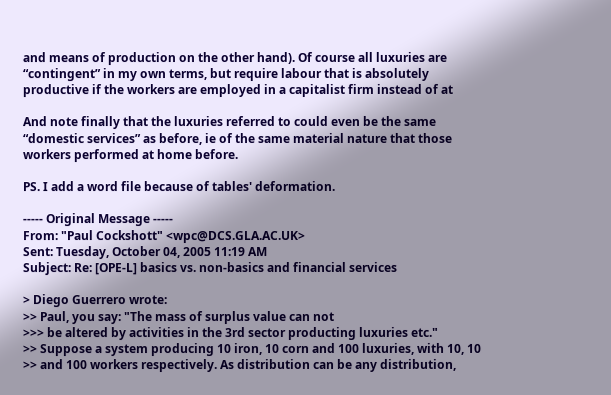and means of production on the other hand). Of course all luxuries are
“contingent” in my own terms, but require labour that is absolutely
productive if the workers are employed in a capitalist firm instead of at

And note finally that the luxuries referred to could even be the same
“domestic services” as before, ie of the same material nature that those
workers performed at home before.

PS. I add a word file because of tables' deformation.

----- Original Message -----
From: "Paul Cockshott" <wpc@DCS.GLA.AC.UK>
Sent: Tuesday, October 04, 2005 11:19 AM
Subject: Re: [OPE-L] basics vs. non-basics and financial services

> Diego Guerrero wrote:
>> Paul, you say: "The mass of surplus value can not
>>> be altered by activities in the 3rd sector producting luxuries etc."
>> Suppose a system producing 10 iron, 10 corn and 100 luxuries, with 10, 10
>> and 100 workers respectively. As distribution can be any distribution,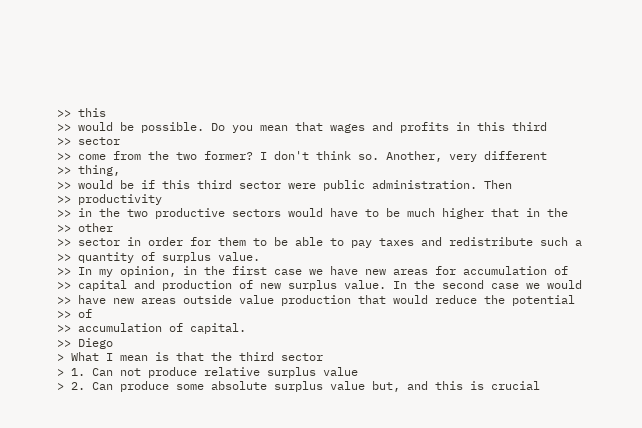>> this
>> would be possible. Do you mean that wages and profits in this third
>> sector
>> come from the two former? I don't think so. Another, very different
>> thing,
>> would be if this third sector were public administration. Then
>> productivity
>> in the two productive sectors would have to be much higher that in the
>> other
>> sector in order for them to be able to pay taxes and redistribute such a
>> quantity of surplus value.
>> In my opinion, in the first case we have new areas for accumulation of
>> capital and production of new surplus value. In the second case we would
>> have new areas outside value production that would reduce the potential
>> of
>> accumulation of capital.
>> Diego
> What I mean is that the third sector
> 1. Can not produce relative surplus value
> 2. Can produce some absolute surplus value but, and this is crucial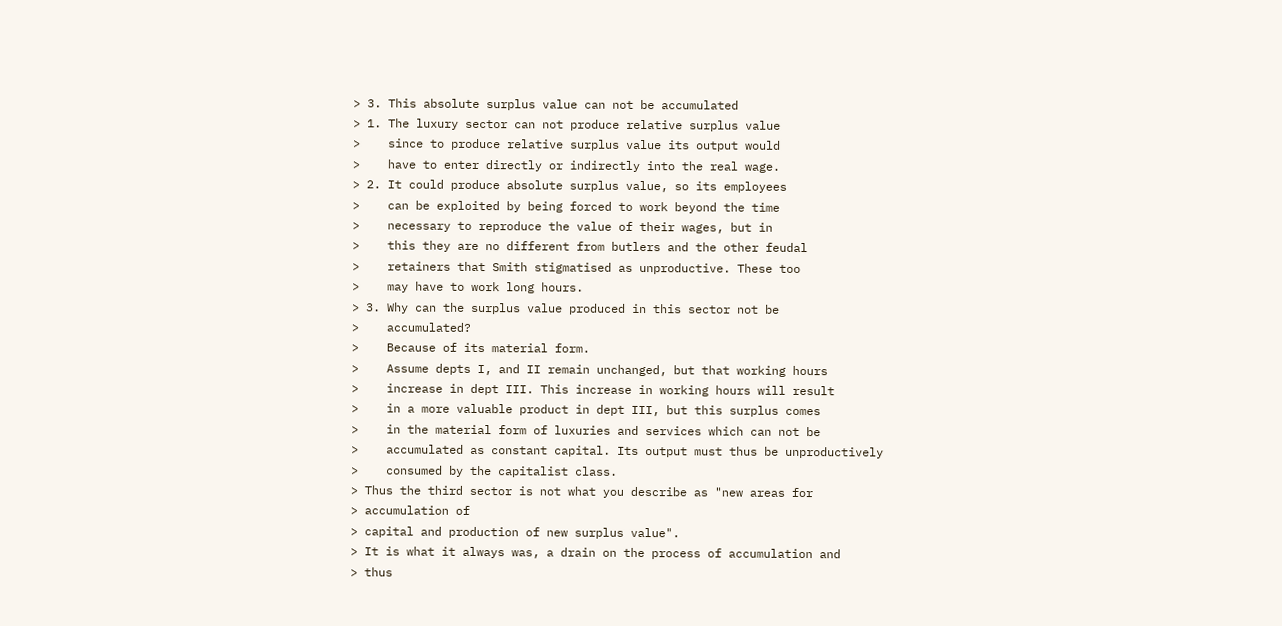> 3. This absolute surplus value can not be accumulated
> 1. The luxury sector can not produce relative surplus value
>    since to produce relative surplus value its output would
>    have to enter directly or indirectly into the real wage.
> 2. It could produce absolute surplus value, so its employees
>    can be exploited by being forced to work beyond the time
>    necessary to reproduce the value of their wages, but in
>    this they are no different from butlers and the other feudal
>    retainers that Smith stigmatised as unproductive. These too
>    may have to work long hours.
> 3. Why can the surplus value produced in this sector not be
>    accumulated?
>    Because of its material form.
>    Assume depts I, and II remain unchanged, but that working hours
>    increase in dept III. This increase in working hours will result
>    in a more valuable product in dept III, but this surplus comes
>    in the material form of luxuries and services which can not be
>    accumulated as constant capital. Its output must thus be unproductively
>    consumed by the capitalist class.
> Thus the third sector is not what you describe as "new areas for
> accumulation of
> capital and production of new surplus value".
> It is what it always was, a drain on the process of accumulation and
> thus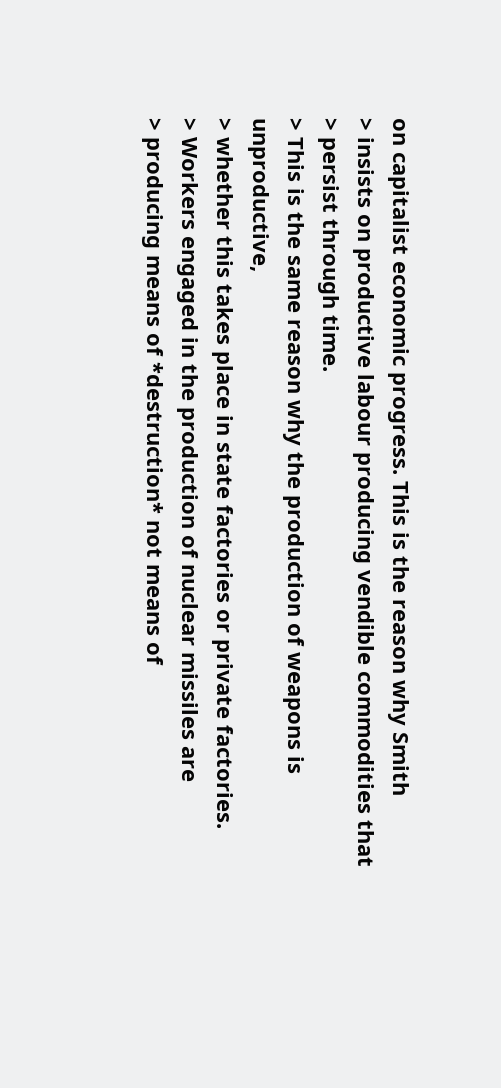on capitalist economic progress. This is the reason why Smith
> insists on productive labour producing vendible commodities that
> persist through time.
> This is the same reason why the production of weapons is unproductive,
> whether this takes place in state factories or private factories.
> Workers engaged in the production of nuclear missiles are
> producing means of *destruction* not means of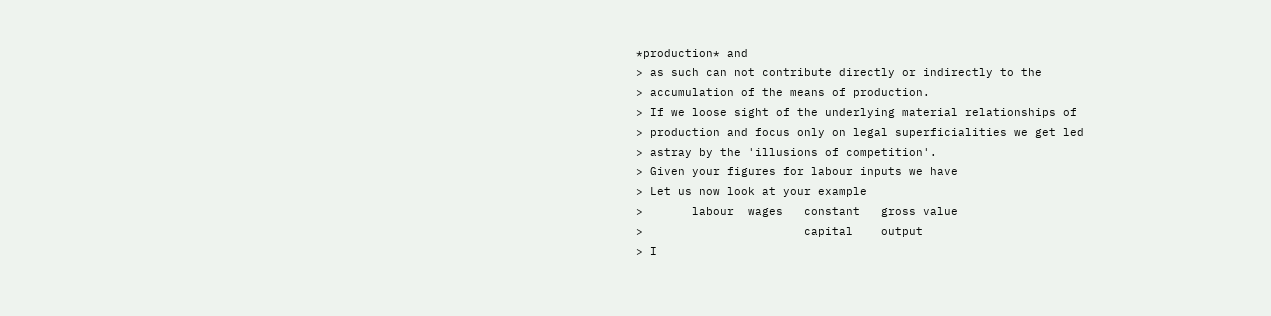*production* and
> as such can not contribute directly or indirectly to the
> accumulation of the means of production.
> If we loose sight of the underlying material relationships of
> production and focus only on legal superficialities we get led
> astray by the 'illusions of competition'.
> Given your figures for labour inputs we have
> Let us now look at your example
>       labour  wages   constant   gross value
>                       capital    output
> I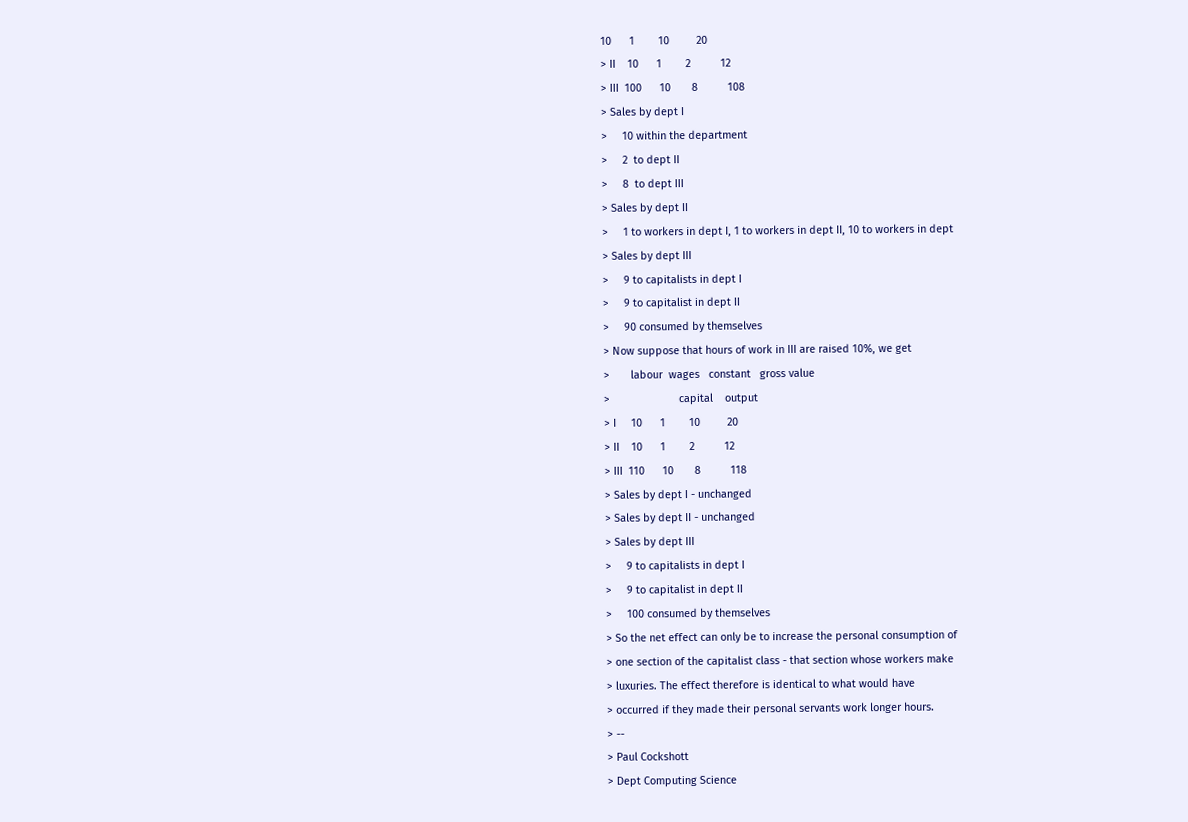10      1        10         20
> II    10      1        2          12
> III  100      10       8          108
> Sales by dept I
>     10 within the department
>     2  to dept II
>     8  to dept III
> Sales by dept II
>     1 to workers in dept I, 1 to workers in dept II, 10 to workers in dept
> Sales by dept III
>     9 to capitalists in dept I
>     9 to capitalist in dept II
>     90 consumed by themselves
> Now suppose that hours of work in III are raised 10%, we get
>       labour  wages   constant   gross value
>                       capital    output
> I     10      1        10         20
> II    10      1        2          12
> III  110      10       8          118
> Sales by dept I - unchanged
> Sales by dept II - unchanged
> Sales by dept III
>     9 to capitalists in dept I
>     9 to capitalist in dept II
>     100 consumed by themselves
> So the net effect can only be to increase the personal consumption of
> one section of the capitalist class - that section whose workers make
> luxuries. The effect therefore is identical to what would have
> occurred if they made their personal servants work longer hours.
> --
> Paul Cockshott
> Dept Computing Science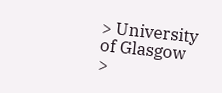> University of Glasgow
>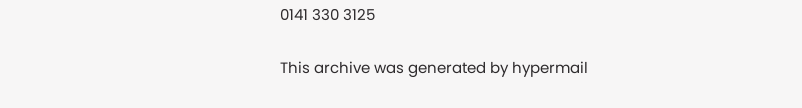0141 330 3125

This archive was generated by hypermail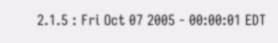2.1.5 : Fri Oct 07 2005 - 00:00:01 EDT